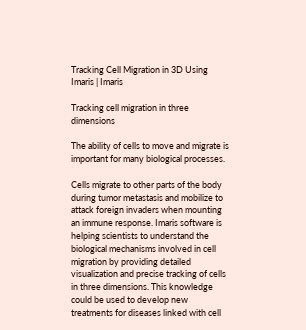Tracking Cell Migration in 3D Using Imaris | Imaris

Tracking cell migration in three dimensions

The ability of cells to move and migrate is important for many biological processes.

Cells migrate to other parts of the body during tumor metastasis and mobilize to attack foreign invaders when mounting an immune response. Imaris software is helping scientists to understand the biological mechanisms involved in cell migration by providing detailed visualization and precise tracking of cells in three dimensions. This knowledge could be used to develop new treatments for diseases linked with cell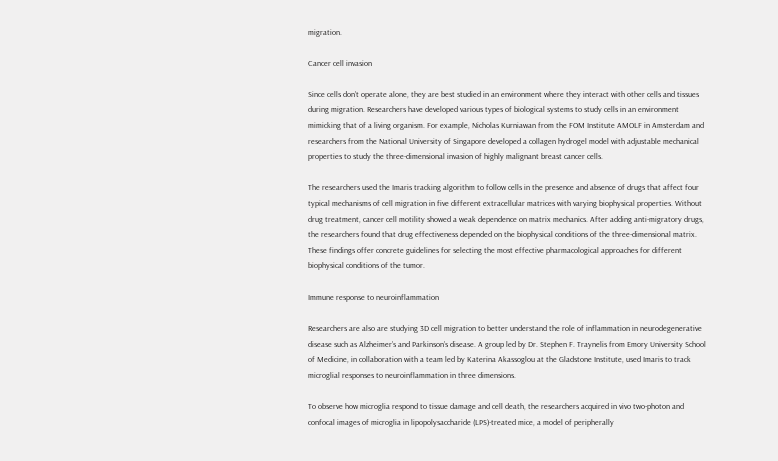migration.

Cancer cell invasion

Since cells don’t operate alone, they are best studied in an environment where they interact with other cells and tissues during migration. Researchers have developed various types of biological systems to study cells in an environment mimicking that of a living organism. For example, Nicholas Kurniawan from the FOM Institute AMOLF in Amsterdam and researchers from the National University of Singapore developed a collagen hydrogel model with adjustable mechanical properties to study the three-dimensional invasion of highly malignant breast cancer cells.

The researchers used the Imaris tracking algorithm to follow cells in the presence and absence of drugs that affect four typical mechanisms of cell migration in five different extracellular matrices with varying biophysical properties. Without drug treatment, cancer cell motility showed a weak dependence on matrix mechanics. After adding anti-migratory drugs, the researchers found that drug effectiveness depended on the biophysical conditions of the three-dimensional matrix. These findings offer concrete guidelines for selecting the most effective pharmacological approaches for different biophysical conditions of the tumor.

Immune response to neuroinflammation

Researchers are also are studying 3D cell migration to better understand the role of inflammation in neurodegenerative disease such as Alzheimer’s and Parkinson’s disease. A group led by Dr. Stephen F. Traynelis from Emory University School of Medicine, in collaboration with a team led by Katerina Akassoglou at the Gladstone Institute, used Imaris to track microglial responses to neuroinflammation in three dimensions.

To observe how microglia respond to tissue damage and cell death, the researchers acquired in vivo two-photon and confocal images of microglia in lipopolysaccharide (LPS)-treated mice, a model of peripherally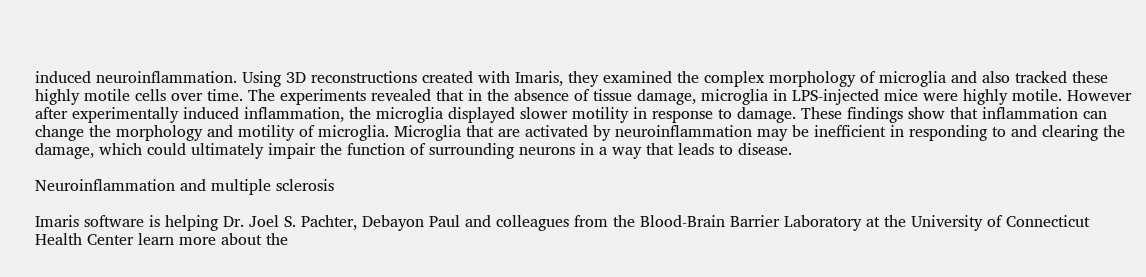induced neuroinflammation. Using 3D reconstructions created with Imaris, they examined the complex morphology of microglia and also tracked these highly motile cells over time. The experiments revealed that in the absence of tissue damage, microglia in LPS-injected mice were highly motile. However after experimentally induced inflammation, the microglia displayed slower motility in response to damage. These findings show that inflammation can change the morphology and motility of microglia. Microglia that are activated by neuroinflammation may be inefficient in responding to and clearing the damage, which could ultimately impair the function of surrounding neurons in a way that leads to disease.

Neuroinflammation and multiple sclerosis

Imaris software is helping Dr. Joel S. Pachter, Debayon Paul and colleagues from the Blood-Brain Barrier Laboratory at the University of Connecticut Health Center learn more about the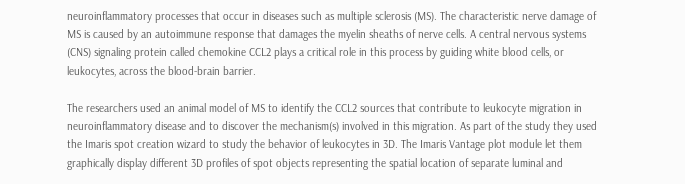neuroinflammatory processes that occur in diseases such as multiple sclerosis (MS). The characteristic nerve damage of MS is caused by an autoimmune response that damages the myelin sheaths of nerve cells. A central nervous systems (CNS) signaling protein called chemokine CCL2 plays a critical role in this process by guiding white blood cells, or leukocytes, across the blood-brain barrier.

The researchers used an animal model of MS to identify the CCL2 sources that contribute to leukocyte migration in neuroinflammatory disease and to discover the mechanism(s) involved in this migration. As part of the study they used the Imaris spot creation wizard to study the behavior of leukocytes in 3D. The Imaris Vantage plot module let them graphically display different 3D profiles of spot objects representing the spatial location of separate luminal and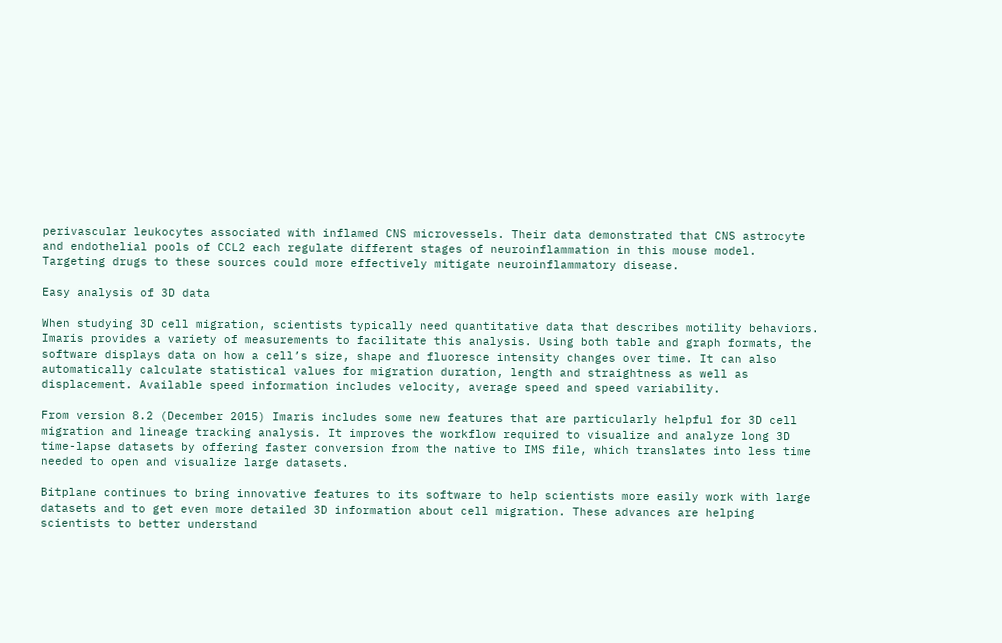perivascular leukocytes associated with inflamed CNS microvessels. Their data demonstrated that CNS astrocyte and endothelial pools of CCL2 each regulate different stages of neuroinflammation in this mouse model. Targeting drugs to these sources could more effectively mitigate neuroinflammatory disease.

Easy analysis of 3D data

When studying 3D cell migration, scientists typically need quantitative data that describes motility behaviors. Imaris provides a variety of measurements to facilitate this analysis. Using both table and graph formats, the software displays data on how a cell’s size, shape and fluoresce intensity changes over time. It can also automatically calculate statistical values for migration duration, length and straightness as well as displacement. Available speed information includes velocity, average speed and speed variability.

From version 8.2 (December 2015) Imaris includes some new features that are particularly helpful for 3D cell migration and lineage tracking analysis. It improves the workflow required to visualize and analyze long 3D time-lapse datasets by offering faster conversion from the native to IMS file, which translates into less time needed to open and visualize large datasets.

Bitplane continues to bring innovative features to its software to help scientists more easily work with large datasets and to get even more detailed 3D information about cell migration. These advances are helping scientists to better understand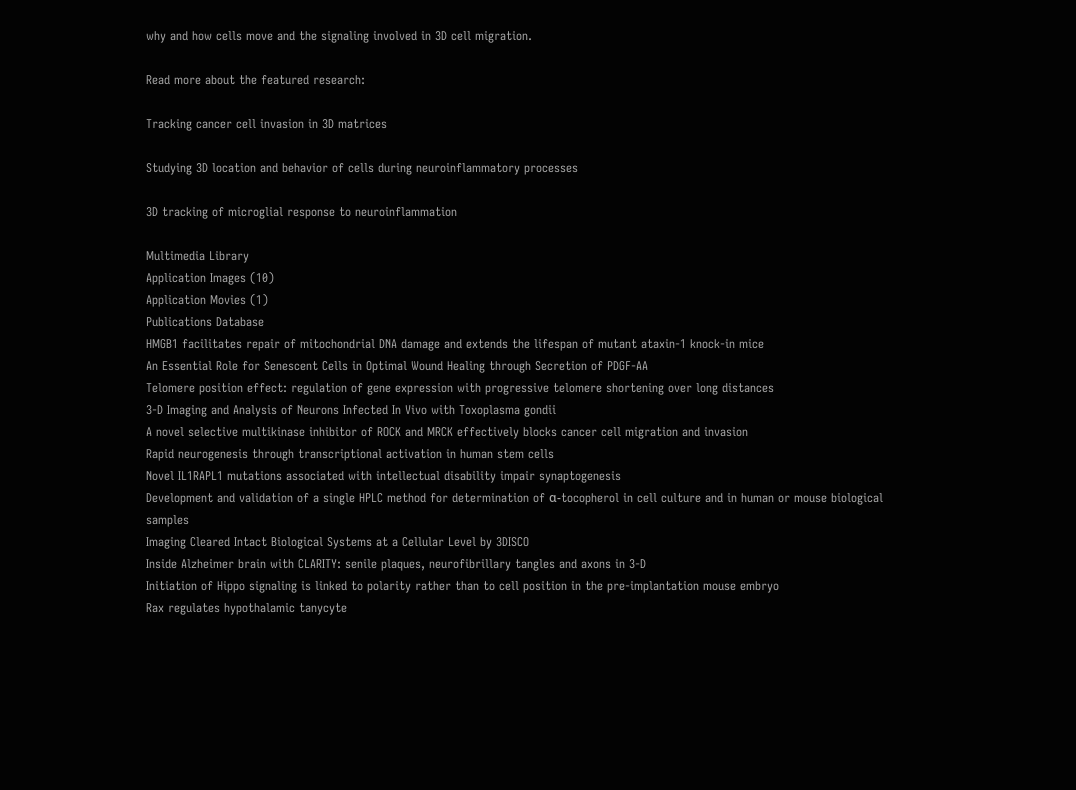why and how cells move and the signaling involved in 3D cell migration.

Read more about the featured research:

Tracking cancer cell invasion in 3D matrices

Studying 3D location and behavior of cells during neuroinflammatory processes

3D tracking of microglial response to neuroinflammation

Multimedia Library
Application Images (10)
Application Movies (1)
Publications Database
HMGB1 facilitates repair of mitochondrial DNA damage and extends the lifespan of mutant ataxin-1 knock-in mice
An Essential Role for Senescent Cells in Optimal Wound Healing through Secretion of PDGF-AA
Telomere position effect: regulation of gene expression with progressive telomere shortening over long distances
3-D Imaging and Analysis of Neurons Infected In Vivo with Toxoplasma gondii
A novel selective multikinase inhibitor of ROCK and MRCK effectively blocks cancer cell migration and invasion
Rapid neurogenesis through transcriptional activation in human stem cells
Novel IL1RAPL1 mutations associated with intellectual disability impair synaptogenesis
Development and validation of a single HPLC method for determination of α-tocopherol in cell culture and in human or mouse biological samples
Imaging Cleared Intact Biological Systems at a Cellular Level by 3DISCO
Inside Alzheimer brain with CLARITY: senile plaques, neurofibrillary tangles and axons in 3-D
Initiation of Hippo signaling is linked to polarity rather than to cell position in the pre-implantation mouse embryo
Rax regulates hypothalamic tanycyte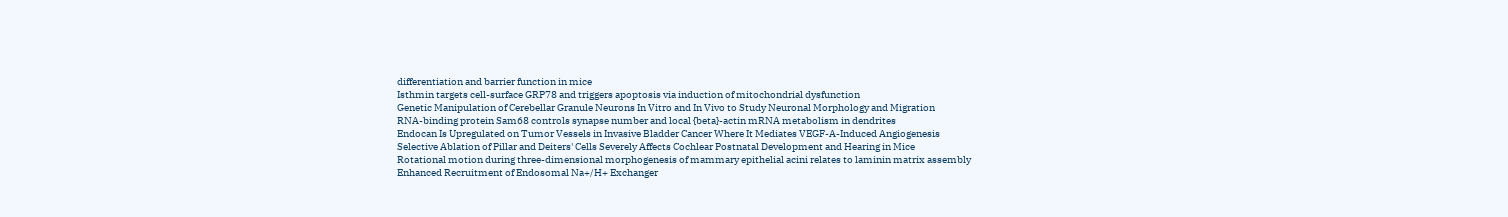differentiation and barrier function in mice
Isthmin targets cell-surface GRP78 and triggers apoptosis via induction of mitochondrial dysfunction
Genetic Manipulation of Cerebellar Granule Neurons In Vitro and In Vivo to Study Neuronal Morphology and Migration
RNA-binding protein Sam68 controls synapse number and local {beta}-actin mRNA metabolism in dendrites
Endocan Is Upregulated on Tumor Vessels in Invasive Bladder Cancer Where It Mediates VEGF-A-Induced Angiogenesis
Selective Ablation of Pillar and Deiters' Cells Severely Affects Cochlear Postnatal Development and Hearing in Mice
Rotational motion during three-dimensional morphogenesis of mammary epithelial acini relates to laminin matrix assembly
Enhanced Recruitment of Endosomal Na+/H+ Exchanger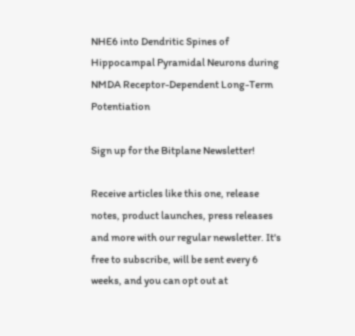NHE6 into Dendritic Spines of Hippocampal Pyramidal Neurons during NMDA Receptor-Dependent Long-Term Potentiation

Sign up for the Bitplane Newsletter!

Receive articles like this one, release notes, product launches, press releases and more with our regular newsletter. It's free to subscribe, will be sent every 6 weeks, and you can opt out at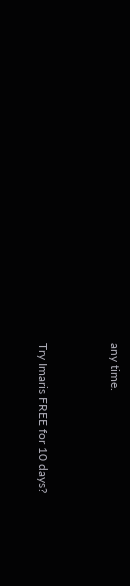any time.


Try Imaris FREE for 10 days?